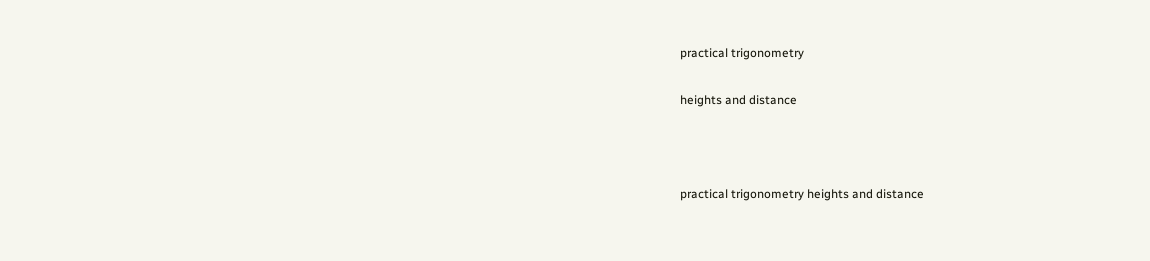practical trigonometry

heights and distance



practical trigonometry heights and distance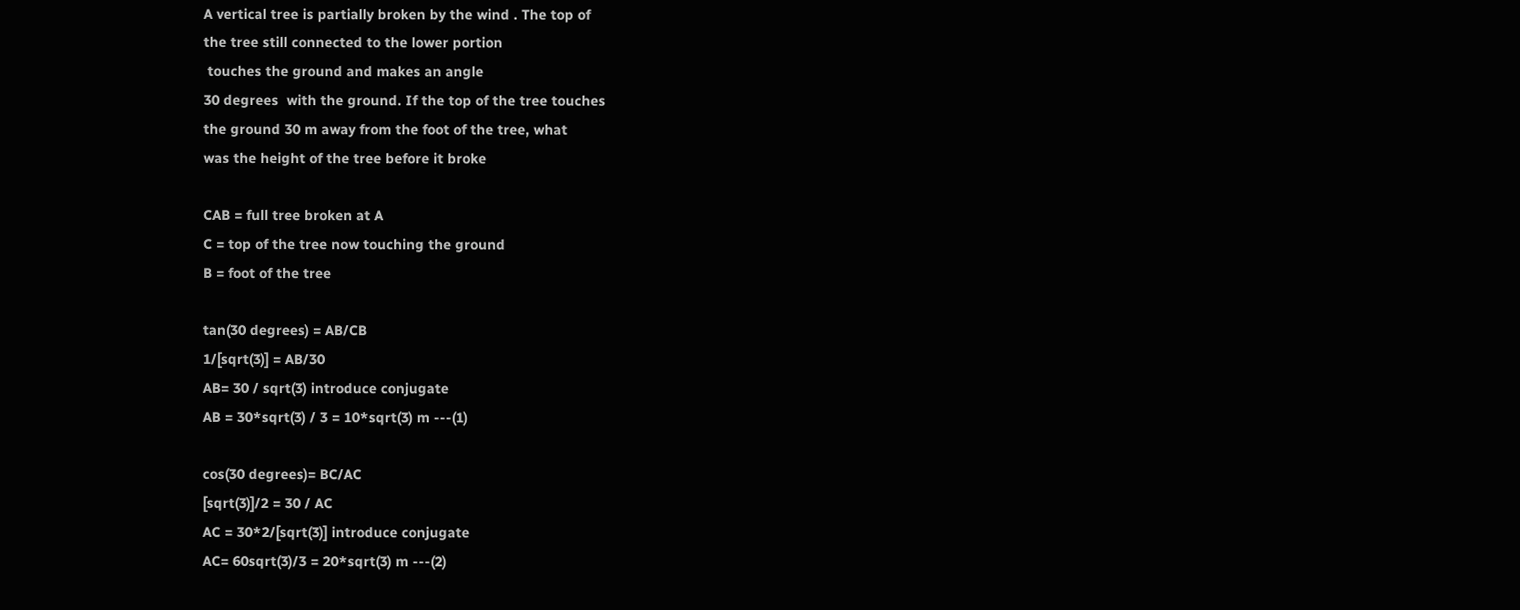A vertical tree is partially broken by the wind . The top of
the tree still connected to the lower portion
 touches the ground and makes an angle
30 degrees  with the ground. If the top of the tree touches
the ground 30 m away from the foot of the tree, what
was the height of the tree before it broke

CAB = full tree broken at A
C = top of the tree now touching the ground
B = foot of the tree

tan(30 degrees) = AB/CB
1/[sqrt(3)] = AB/30
AB= 30 / sqrt(3) introduce conjugate
AB = 30*sqrt(3) / 3 = 10*sqrt(3) m ---(1)

cos(30 degrees)= BC/AC
[sqrt(3)]/2 = 30 / AC
AC = 30*2/[sqrt(3)] introduce conjugate
AC= 60sqrt(3)/3 = 20*sqrt(3) m ---(2)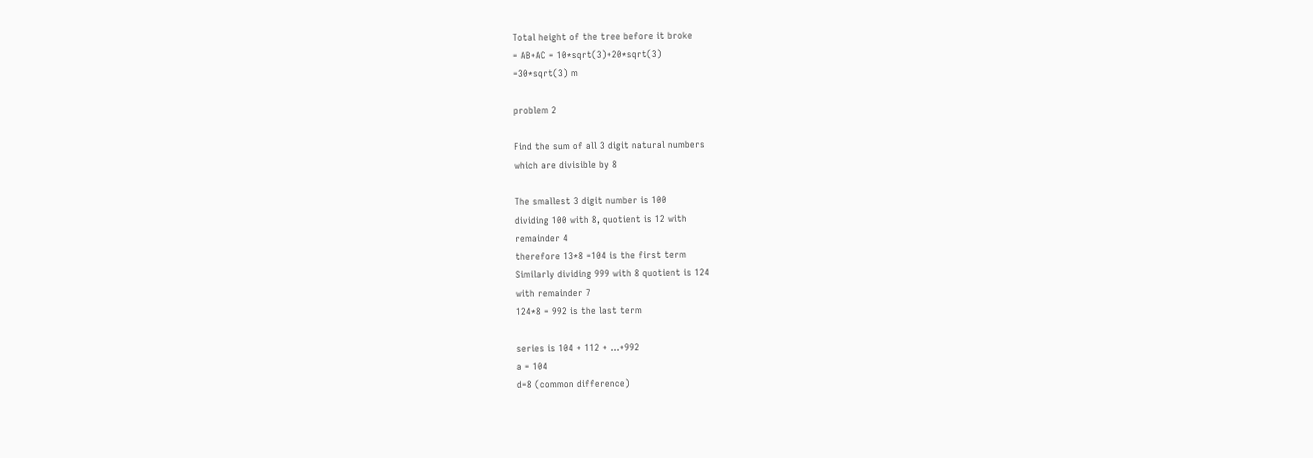Total height of the tree before it broke
= AB+AC = 10*sqrt(3)+20*sqrt(3)
=30*sqrt(3) m

problem 2

Find the sum of all 3 digit natural numbers
which are divisible by 8

The smallest 3 digit number is 100
dividing 100 with 8, quotient is 12 with
remainder 4
therefore 13*8 =104 is the first term
Similarly dividing 999 with 8 quotient is 124
with remainder 7
124*8 = 992 is the last term

series is 104 + 112 + ...+992
a = 104
d=8 (common difference)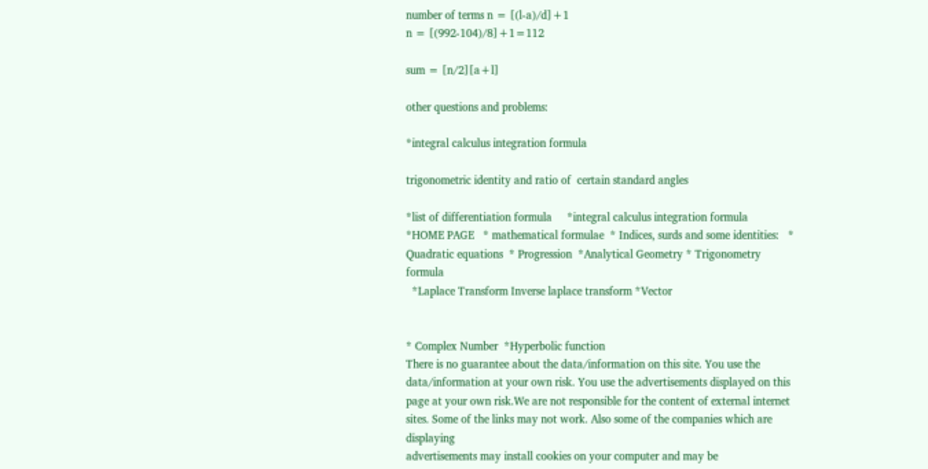number of terms n = [(l-a)/d]+1
n = [(992-104)/8]+1=112

sum = [n/2][a+l]

other questions and problems:

*integral calculus integration formula

trigonometric identity and ratio of  certain standard angles

*list of differentiation formula     *integral calculus integration formula
*HOME PAGE   * mathematical formulae  * Indices, surds and some identities:   * Quadratic equations  * Progression  *Analytical Geometry * Trigonometry formula
  *Laplace Transform Inverse laplace transform *Vector


* Complex Number  *Hyperbolic function
There is no guarantee about the data/information on this site. You use the data/information at your own risk. You use the advertisements displayed on this page at your own risk.We are not responsible for the content of external internet sites. Some of the links may not work. Also some of the companies which are displaying
advertisements may install cookies on your computer and may be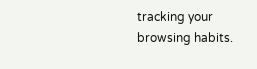tracking your browsing habits.